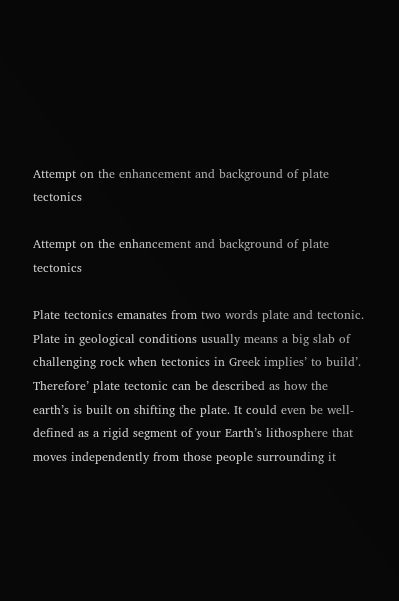Attempt on the enhancement and background of plate tectonics

Attempt on the enhancement and background of plate tectonics

Plate tectonics emanates from two words plate and tectonic. Plate in geological conditions usually means a big slab of challenging rock when tectonics in Greek implies’ to build’. Therefore’ plate tectonic can be described as how the earth’s is built on shifting the plate. It could even be well-defined as a rigid segment of your Earth’s lithosphere that moves independently from those people surrounding it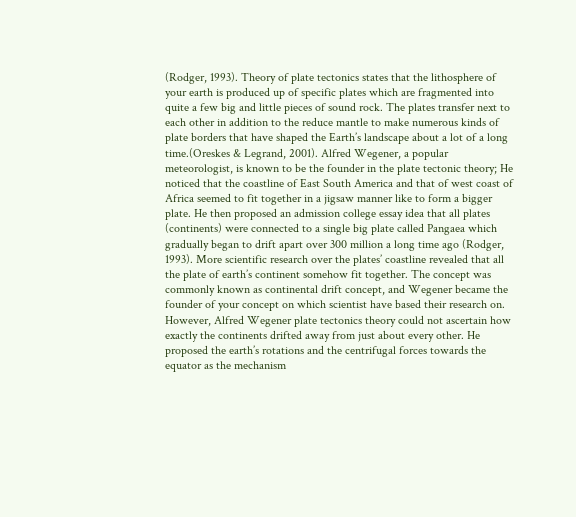(Rodger, 1993). Theory of plate tectonics states that the lithosphere of your earth is produced up of specific plates which are fragmented into quite a few big and little pieces of sound rock. The plates transfer next to each other in addition to the reduce mantle to make numerous kinds of plate borders that have shaped the Earth’s landscape about a lot of a long time.(Oreskes & Legrand, 2001). Alfred Wegener, a popular meteorologist, is known to be the founder in the plate tectonic theory; He noticed that the coastline of East South America and that of west coast of Africa seemed to fit together in a jigsaw manner like to form a bigger plate. He then proposed an admission college essay idea that all plates (continents) were connected to a single big plate called Pangaea which gradually began to drift apart over 300 million a long time ago (Rodger, 1993). More scientific research over the plates’ coastline revealed that all the plate of earth’s continent somehow fit together. The concept was commonly known as continental drift concept, and Wegener became the founder of your concept on which scientist have based their research on. However, Alfred Wegener plate tectonics theory could not ascertain how exactly the continents drifted away from just about every other. He proposed the earth’s rotations and the centrifugal forces towards the equator as the mechanism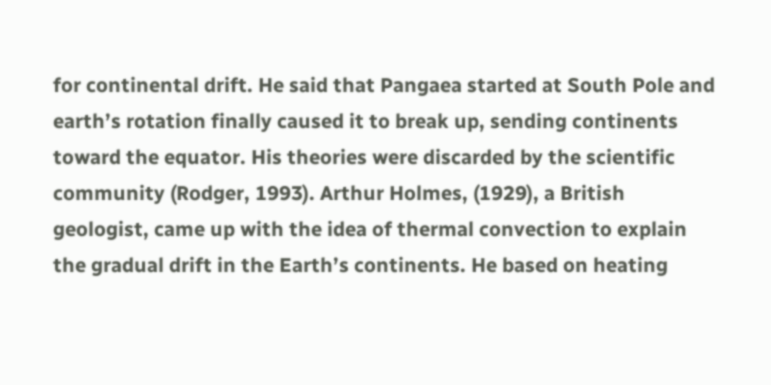for continental drift. He said that Pangaea started at South Pole and earth’s rotation finally caused it to break up, sending continents toward the equator. His theories were discarded by the scientific community (Rodger, 1993). Arthur Holmes, (1929), a British geologist, came up with the idea of thermal convection to explain the gradual drift in the Earth’s continents. He based on heating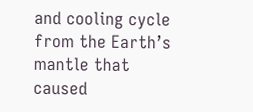and cooling cycle from the Earth’s mantle that caused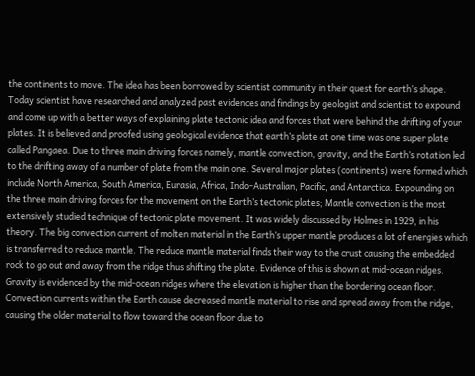the continents to move. The idea has been borrowed by scientist community in their quest for earth’s shape. Today scientist have researched and analyzed past evidences and findings by geologist and scientist to expound and come up with a better ways of explaining plate tectonic idea and forces that were behind the drifting of your plates. It is believed and proofed using geological evidence that earth’s plate at one time was one super plate called Pangaea. Due to three main driving forces namely, mantle convection, gravity, and the Earth’s rotation led to the drifting away of a number of plate from the main one. Several major plates (continents) were formed which include North America, South America, Eurasia, Africa, Indo-Australian, Pacific, and Antarctica. Expounding on the three main driving forces for the movement on the Earth’s tectonic plates; Mantle convection is the most extensively studied technique of tectonic plate movement. It was widely discussed by Holmes in 1929, in his theory. The big convection current of molten material in the Earth’s upper mantle produces a lot of energies which is transferred to reduce mantle. The reduce mantle material finds their way to the crust causing the embedded rock to go out and away from the ridge thus shifting the plate. Evidence of this is shown at mid-ocean ridges. Gravity is evidenced by the mid-ocean ridges where the elevation is higher than the bordering ocean floor. Convection currents within the Earth cause decreased mantle material to rise and spread away from the ridge, causing the older material to flow toward the ocean floor due to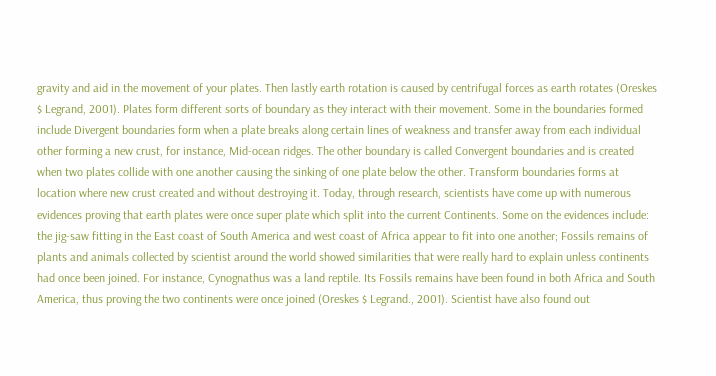gravity and aid in the movement of your plates. Then lastly earth rotation is caused by centrifugal forces as earth rotates (Oreskes $ Legrand, 2001). Plates form different sorts of boundary as they interact with their movement. Some in the boundaries formed include Divergent boundaries form when a plate breaks along certain lines of weakness and transfer away from each individual other forming a new crust, for instance, Mid-ocean ridges. The other boundary is called Convergent boundaries and is created when two plates collide with one another causing the sinking of one plate below the other. Transform boundaries forms at location where new crust created and without destroying it. Today, through research, scientists have come up with numerous evidences proving that earth plates were once super plate which split into the current Continents. Some on the evidences include: the jig-saw fitting in the East coast of South America and west coast of Africa appear to fit into one another; Fossils remains of plants and animals collected by scientist around the world showed similarities that were really hard to explain unless continents had once been joined. For instance, Cynognathus was a land reptile. Its Fossils remains have been found in both Africa and South America, thus proving the two continents were once joined (Oreskes $ Legrand., 2001). Scientist have also found out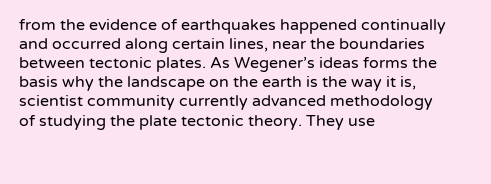from the evidence of earthquakes happened continually and occurred along certain lines, near the boundaries between tectonic plates. As Wegener’s ideas forms the basis why the landscape on the earth is the way it is, scientist community currently advanced methodology of studying the plate tectonic theory. They use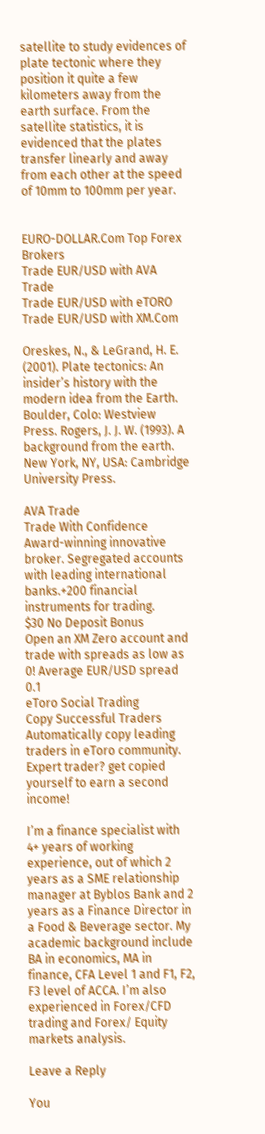satellite to study evidences of plate tectonic where they position it quite a few kilometers away from the earth surface. From the satellite statistics, it is evidenced that the plates transfer linearly and away from each other at the speed of 10mm to 100mm per year.


EURO-DOLLAR.Com Top Forex Brokers
Trade EUR/USD with AVA Trade
Trade EUR/USD with eTORO
Trade EUR/USD with XM.Com

Oreskes, N., & LeGrand, H. E. (2001). Plate tectonics: An insider’s history with the modern idea from the Earth. Boulder, Colo: Westview Press. Rogers, J. J. W. (1993). A background from the earth. New York, NY, USA: Cambridge University Press.

AVA Trade
Trade With Confidence
Award-winning innovative broker. Segregated accounts with leading international banks.+200 financial instruments for trading.
$30 No Deposit Bonus
Open an XM Zero account and trade with spreads as low as 0! Average EUR/USD spread 0.1
eToro Social Trading
Copy Successful Traders
Automatically copy leading traders in eToro community. Expert trader? get copied yourself to earn a second income!

I’m a finance specialist with 4+ years of working experience, out of which 2 years as a SME relationship manager at Byblos Bank and 2 years as a Finance Director in a Food & Beverage sector. My academic background include BA in economics, MA in finance, CFA Level 1 and F1, F2, F3 level of ACCA. I’m also experienced in Forex/CFD trading and Forex/ Equity markets analysis.

Leave a Reply

You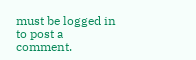must be logged in to post a comment.